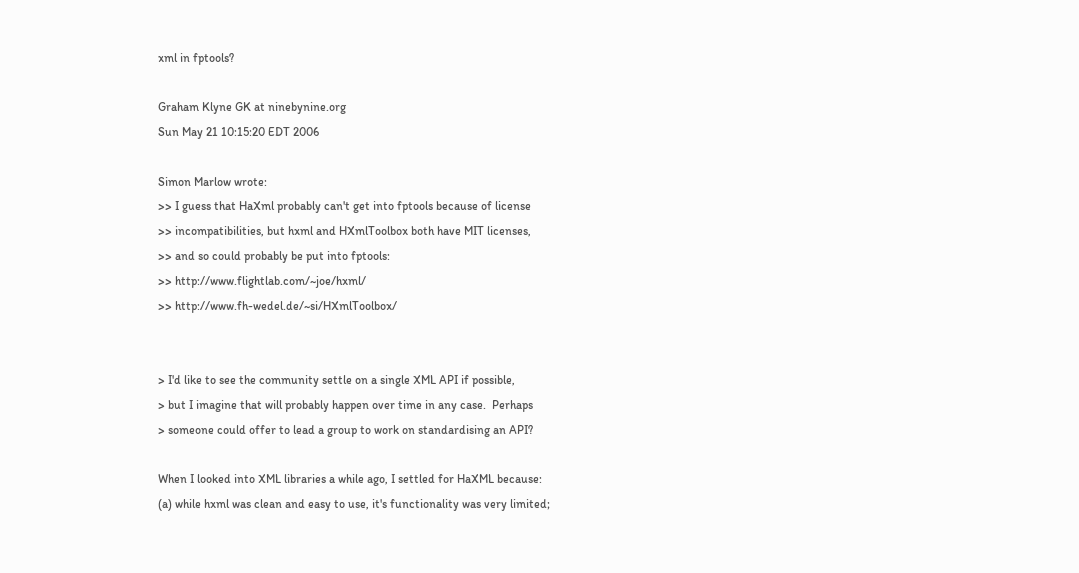xml in fptools?

Graham Klyne GK at ninebynine.org
Sun May 21 10:15:20 EDT 2006

Simon Marlow wrote:
>> I guess that HaXml probably can't get into fptools because of license
>> incompatibilities, but hxml and HXmlToolbox both have MIT licenses,
>> and so could probably be put into fptools:
>> http://www.flightlab.com/~joe/hxml/
>> http://www.fh-wedel.de/~si/HXmlToolbox/


> I'd like to see the community settle on a single XML API if possible,
> but I imagine that will probably happen over time in any case.  Perhaps
> someone could offer to lead a group to work on standardising an API?

When I looked into XML libraries a while ago, I settled for HaXML because:
(a) while hxml was clean and easy to use, it's functionality was very limited;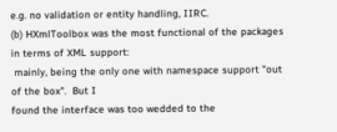e.g. no validation or entity handling, IIRC.
(b) HXmlToolbox was the most functional of the packages in terms of XML support:
 mainly, being the only one with namespace support "out of the box".  But I
found the interface was too wedded to the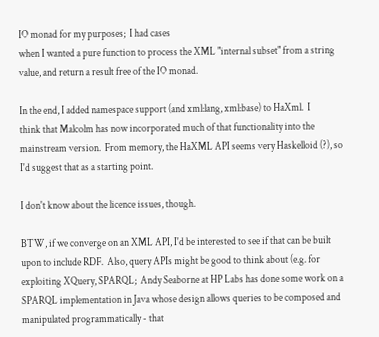IO monad for my purposes;  I had cases
when I wanted a pure function to process the XML "internal subset" from a string
value, and return a result free of the IO monad.

In the end, I added namespace support (and xml:lang, xml:base) to HaXml.  I
think that Malcolm has now incorporated much of that functionality into the
mainstream version.  From memory, the HaXML API seems very Haskelloid (?), so
I'd suggest that as a starting point.

I don't know about the licence issues, though.

BTW, if we converge on an XML API, I'd be interested to see if that can be built
upon to include RDF.  Also, query APIs might be good to think about (e.g. for
exploiting XQuery, SPARQL;  Andy Seaborne at HP Labs has done some work on a
SPARQL implementation in Java whose design allows queries to be composed and
manipulated programmatically - that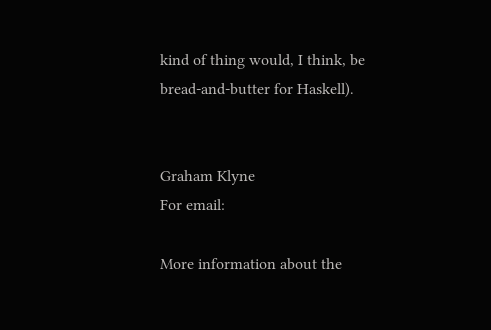kind of thing would, I think, be
bread-and-butter for Haskell).


Graham Klyne
For email:

More information about the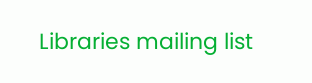Libraries mailing list